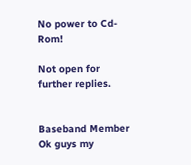No power to Cd-Rom!

Not open for further replies.


Baseband Member
Ok guys my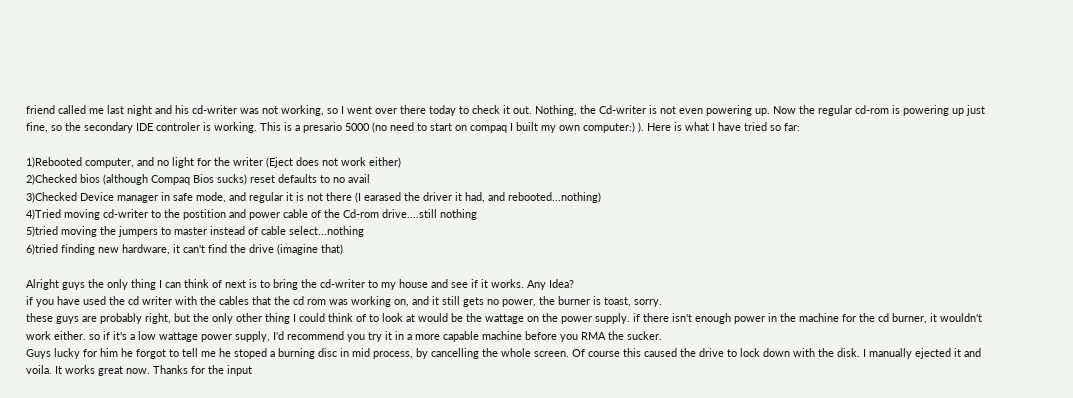friend called me last night and his cd-writer was not working, so I went over there today to check it out. Nothing, the Cd-writer is not even powering up. Now the regular cd-rom is powering up just fine, so the secondary IDE controler is working. This is a presario 5000 (no need to start on compaq I built my own computer:) ). Here is what I have tried so far:

1)Rebooted computer, and no light for the writer (Eject does not work either)
2)Checked bios (although Compaq Bios sucks) reset defaults to no avail
3)Checked Device manager in safe mode, and regular it is not there (I earased the driver it had, and rebooted...nothing)
4)Tried moving cd-writer to the postition and power cable of the Cd-rom drive....still nothing
5)tried moving the jumpers to master instead of cable select...nothing
6)tried finding new hardware, it can't find the drive (imagine that)

Alright guys the only thing I can think of next is to bring the cd-writer to my house and see if it works. Any Idea?
if you have used the cd writer with the cables that the cd rom was working on, and it still gets no power, the burner is toast, sorry.
these guys are probably right, but the only other thing I could think of to look at would be the wattage on the power supply. if there isn't enough power in the machine for the cd burner, it wouldn't work either. so if it's a low wattage power supply, I'd recommend you try it in a more capable machine before you RMA the sucker.
Guys lucky for him he forgot to tell me he stoped a burning disc in mid process, by cancelling the whole screen. Of course this caused the drive to lock down with the disk. I manually ejected it and voila. It works great now. Thanks for the input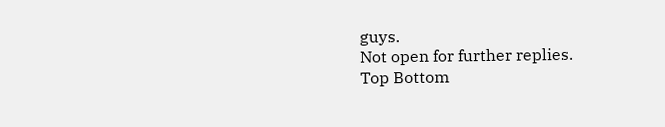guys.
Not open for further replies.
Top Bottom